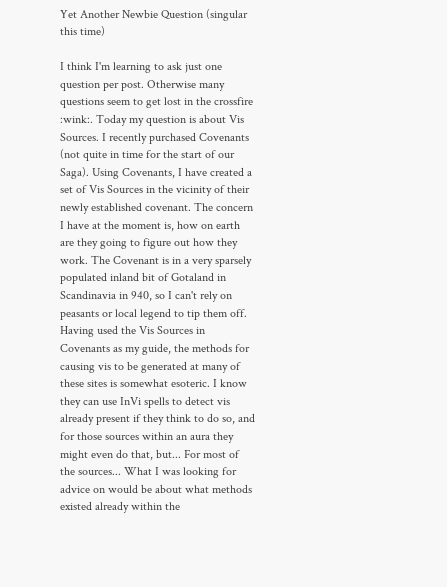Yet Another Newbie Question (singular this time)

I think I'm learning to ask just one question per post. Otherwise many questions seem to get lost in the crossfire :wink:. Today my question is about Vis Sources. I recently purchased Covenants (not quite in time for the start of our Saga). Using Covenants, I have created a set of Vis Sources in the vicinity of their newly established covenant. The concern I have at the moment is, how on earth are they going to figure out how they work. The Covenant is in a very sparsely populated inland bit of Gotaland in Scandinavia in 940, so I can't rely on peasants or local legend to tip them off. Having used the Vis Sources in Covenants as my guide, the methods for causing vis to be generated at many of these sites is somewhat esoteric. I know they can use InVi spells to detect vis already present if they think to do so, and for those sources within an aura they might even do that, but... For most of the sources... What I was looking for advice on would be about what methods existed already within the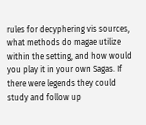rules for decyphering vis sources, what methods do magae utilize within the setting, and how would you play it in your own Sagas. If there were legends they could study and follow up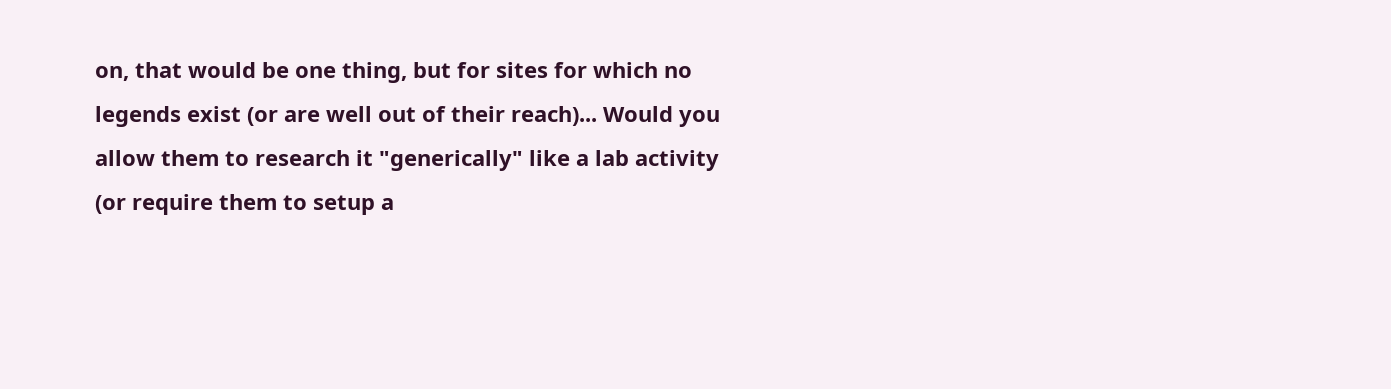on, that would be one thing, but for sites for which no legends exist (or are well out of their reach)... Would you allow them to research it "generically" like a lab activity (or require them to setup a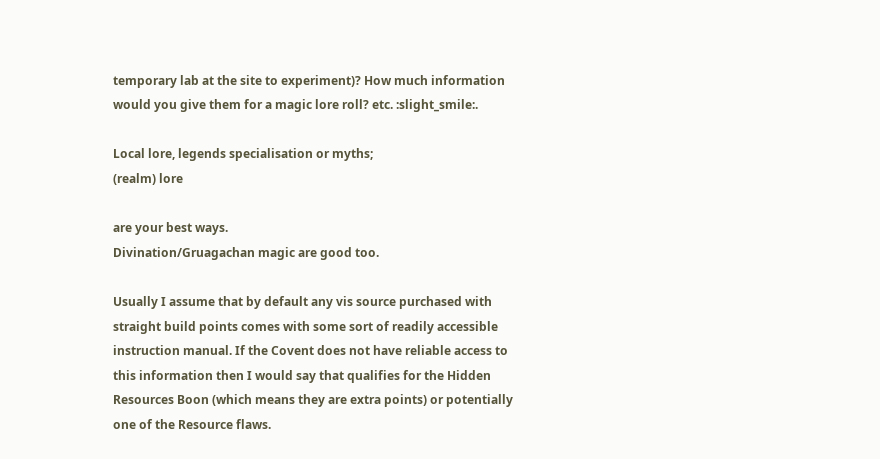temporary lab at the site to experiment)? How much information would you give them for a magic lore roll? etc. :slight_smile:.

Local lore, legends specialisation or myths;
(realm) lore

are your best ways.
Divination/Gruagachan magic are good too.

Usually I assume that by default any vis source purchased with straight build points comes with some sort of readily accessible instruction manual. If the Covent does not have reliable access to this information then I would say that qualifies for the Hidden Resources Boon (which means they are extra points) or potentially one of the Resource flaws.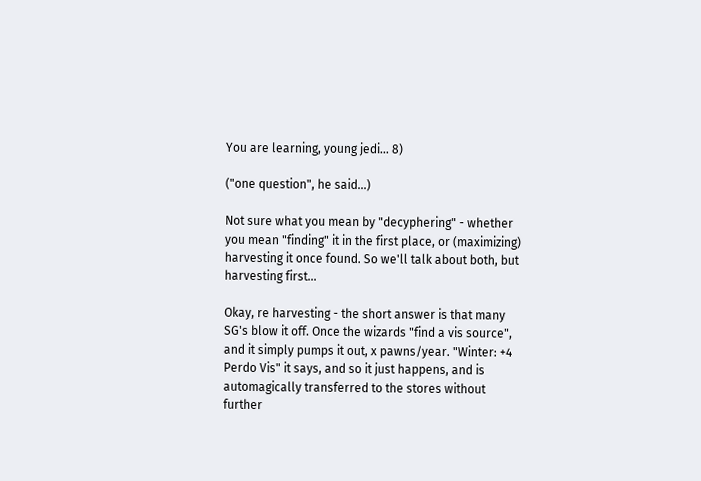You are learning, young jedi... 8)

("one question", he said...)

Not sure what you mean by "decyphering" - whether you mean "finding" it in the first place, or (maximizing) harvesting it once found. So we'll talk about both, but harvesting first...

Okay, re harvesting - the short answer is that many SG's blow it off. Once the wizards "find a vis source", and it simply pumps it out, x pawns/year. "Winter: +4 Perdo Vis" it says, and so it just happens, and is automagically transferred to the stores without further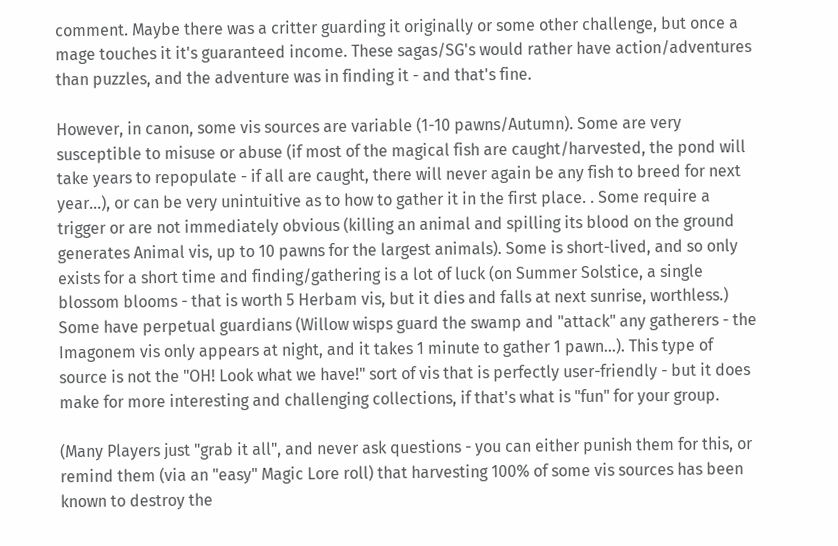comment. Maybe there was a critter guarding it originally or some other challenge, but once a mage touches it it's guaranteed income. These sagas/SG's would rather have action/adventures than puzzles, and the adventure was in finding it - and that's fine.

However, in canon, some vis sources are variable (1-10 pawns/Autumn). Some are very susceptible to misuse or abuse (if most of the magical fish are caught/harvested, the pond will take years to repopulate - if all are caught, there will never again be any fish to breed for next year...), or can be very unintuitive as to how to gather it in the first place. . Some require a trigger or are not immediately obvious (killing an animal and spilling its blood on the ground generates Animal vis, up to 10 pawns for the largest animals). Some is short-lived, and so only exists for a short time and finding/gathering is a lot of luck (on Summer Solstice, a single blossom blooms - that is worth 5 Herbam vis, but it dies and falls at next sunrise, worthless.) Some have perpetual guardians (Willow wisps guard the swamp and "attack" any gatherers - the Imagonem vis only appears at night, and it takes 1 minute to gather 1 pawn...). This type of source is not the "OH! Look what we have!" sort of vis that is perfectly user-friendly - but it does make for more interesting and challenging collections, if that's what is "fun" for your group.

(Many Players just "grab it all", and never ask questions - you can either punish them for this, or remind them (via an "easy" Magic Lore roll) that harvesting 100% of some vis sources has been known to destroy the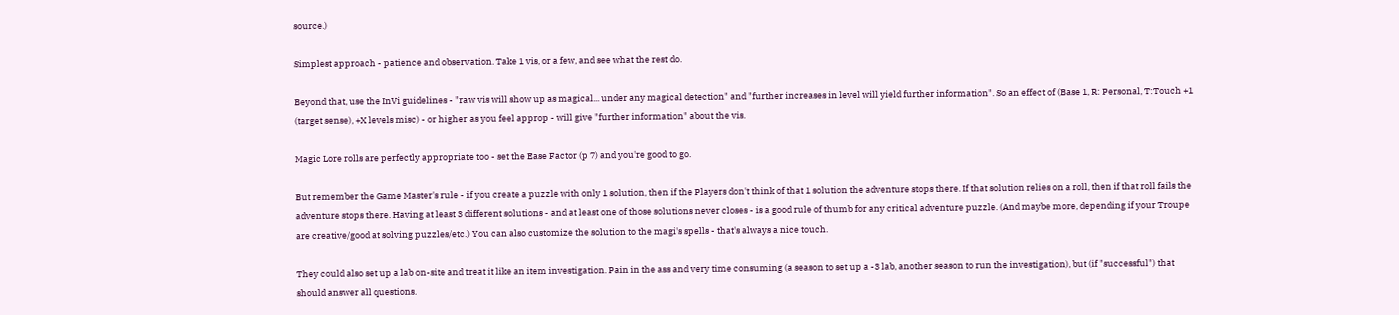source.)

Simplest approach - patience and observation. Take 1 vis, or a few, and see what the rest do.

Beyond that, use the InVi guidelines - "raw vis will show up as magical... under any magical detection" and "further increases in level will yield further information". So an effect of (Base 1, R: Personal, T:Touch +1 (target sense), +X levels misc) - or higher as you feel approp - will give "further information" about the vis.

Magic Lore rolls are perfectly appropriate too - set the Ease Factor (p 7) and you're good to go.

But remember the Game Master's rule - if you create a puzzle with only 1 solution, then if the Players don't think of that 1 solution the adventure stops there. If that solution relies on a roll, then if that roll fails the adventure stops there. Having at least 3 different solutions - and at least one of those solutions never closes - is a good rule of thumb for any critical adventure puzzle. (And maybe more, depending if your Troupe are creative/good at solving puzzles/etc.) You can also customize the solution to the magi's spells - that's always a nice touch.

They could also set up a lab on-site and treat it like an item investigation. Pain in the ass and very time consuming (a season to set up a -3 lab, another season to run the investigation), but (if "successful") that should answer all questions.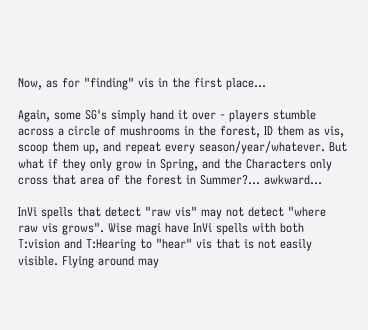Now, as for "finding" vis in the first place...

Again, some SG's simply hand it over - players stumble across a circle of mushrooms in the forest, ID them as vis, scoop them up, and repeat every season/year/whatever. But what if they only grow in Spring, and the Characters only cross that area of the forest in Summer?... awkward...

InVi spells that detect "raw vis" may not detect "where raw vis grows". Wise magi have InVi spells with both T:vision and T:Hearing to "hear" vis that is not easily visible. Flying around may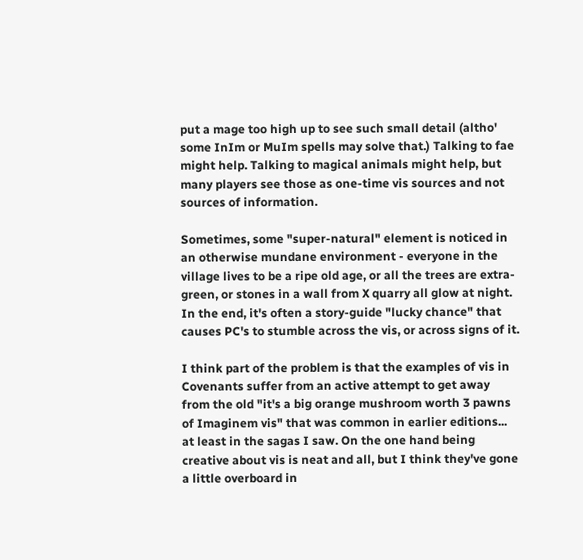put a mage too high up to see such small detail (altho' some InIm or MuIm spells may solve that.) Talking to fae might help. Talking to magical animals might help, but many players see those as one-time vis sources and not sources of information.

Sometimes, some "super-natural" element is noticed in an otherwise mundane environment - everyone in the village lives to be a ripe old age, or all the trees are extra-green, or stones in a wall from X quarry all glow at night. In the end, it's often a story-guide "lucky chance" that causes PC's to stumble across the vis, or across signs of it.

I think part of the problem is that the examples of vis in Covenants suffer from an active attempt to get away from the old "it's a big orange mushroom worth 3 pawns of Imaginem vis" that was common in earlier editions... at least in the sagas I saw. On the one hand being creative about vis is neat and all, but I think they've gone a little overboard in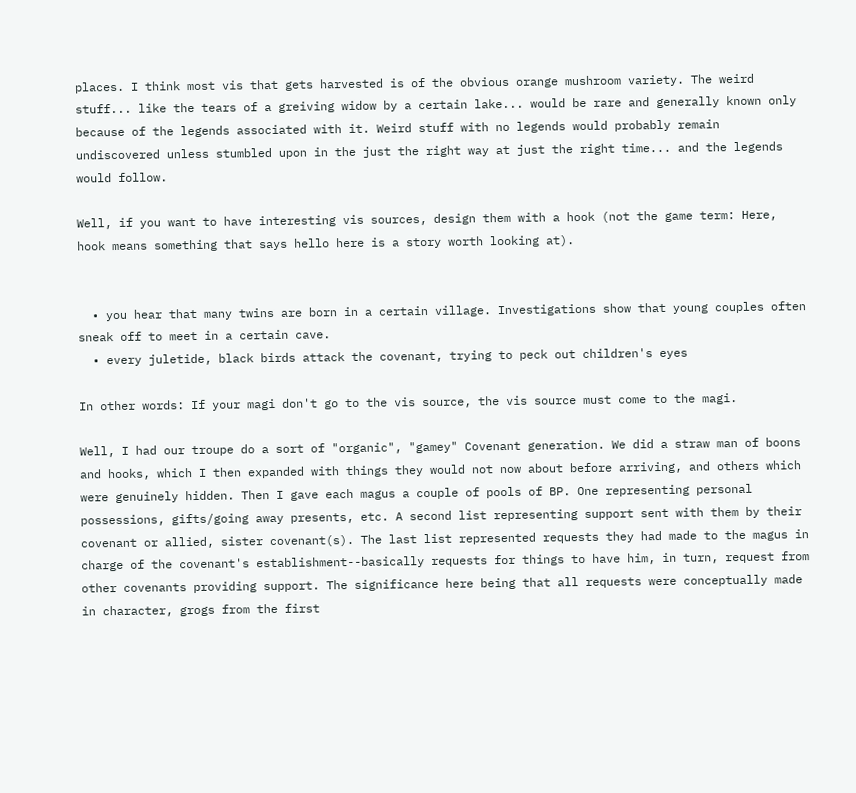places. I think most vis that gets harvested is of the obvious orange mushroom variety. The weird stuff... like the tears of a greiving widow by a certain lake... would be rare and generally known only because of the legends associated with it. Weird stuff with no legends would probably remain undiscovered unless stumbled upon in the just the right way at just the right time... and the legends would follow.

Well, if you want to have interesting vis sources, design them with a hook (not the game term: Here, hook means something that says hello here is a story worth looking at).


  • you hear that many twins are born in a certain village. Investigations show that young couples often sneak off to meet in a certain cave.
  • every juletide, black birds attack the covenant, trying to peck out children's eyes

In other words: If your magi don't go to the vis source, the vis source must come to the magi.

Well, I had our troupe do a sort of "organic", "gamey" Covenant generation. We did a straw man of boons and hooks, which I then expanded with things they would not now about before arriving, and others which were genuinely hidden. Then I gave each magus a couple of pools of BP. One representing personal possessions, gifts/going away presents, etc. A second list representing support sent with them by their covenant or allied, sister covenant(s). The last list represented requests they had made to the magus in charge of the covenant's establishment--basically requests for things to have him, in turn, request from other covenants providing support. The significance here being that all requests were conceptually made in character, grogs from the first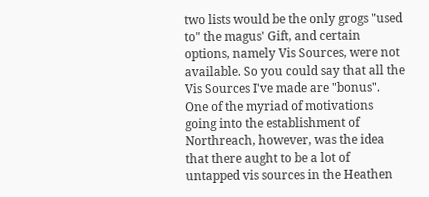two lists would be the only grogs "used to" the magus' Gift, and certain options, namely Vis Sources, were not available. So you could say that all the Vis Sources I've made are "bonus". One of the myriad of motivations going into the establishment of Northreach, however, was the idea that there aught to be a lot of untapped vis sources in the Heathen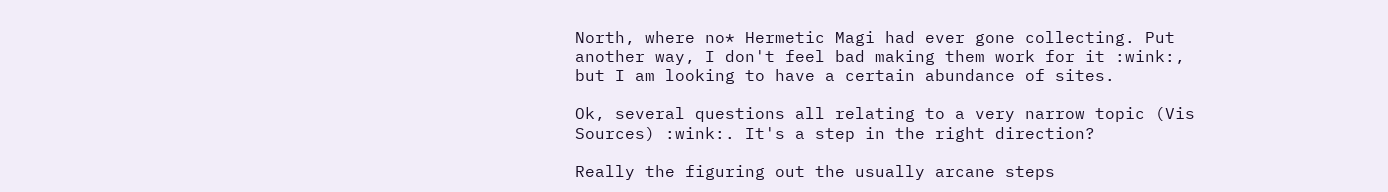North, where no* Hermetic Magi had ever gone collecting. Put another way, I don't feel bad making them work for it :wink:, but I am looking to have a certain abundance of sites.

Ok, several questions all relating to a very narrow topic (Vis Sources) :wink:. It's a step in the right direction?

Really the figuring out the usually arcane steps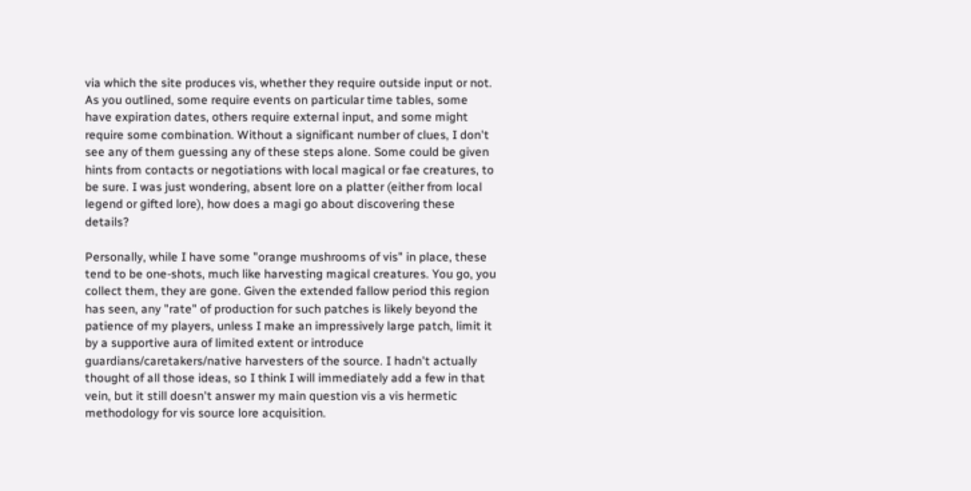via which the site produces vis, whether they require outside input or not. As you outlined, some require events on particular time tables, some have expiration dates, others require external input, and some might require some combination. Without a significant number of clues, I don't see any of them guessing any of these steps alone. Some could be given hints from contacts or negotiations with local magical or fae creatures, to be sure. I was just wondering, absent lore on a platter (either from local legend or gifted lore), how does a magi go about discovering these details?

Personally, while I have some "orange mushrooms of vis" in place, these tend to be one-shots, much like harvesting magical creatures. You go, you collect them, they are gone. Given the extended fallow period this region has seen, any "rate" of production for such patches is likely beyond the patience of my players, unless I make an impressively large patch, limit it by a supportive aura of limited extent or introduce guardians/caretakers/native harvesters of the source. I hadn't actually thought of all those ideas, so I think I will immediately add a few in that vein, but it still doesn't answer my main question vis a vis hermetic methodology for vis source lore acquisition.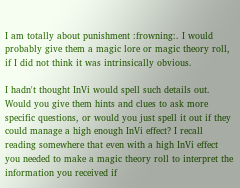I am totally about punishment :frowning:. I would probably give them a magic lore or magic theory roll, if I did not think it was intrinsically obvious.

I hadn't thought InVi would spell such details out. Would you give them hints and clues to ask more specific questions, or would you just spell it out if they could manage a high enough InVi effect? I recall reading somewhere that even with a high InVi effect you needed to make a magic theory roll to interpret the information you received if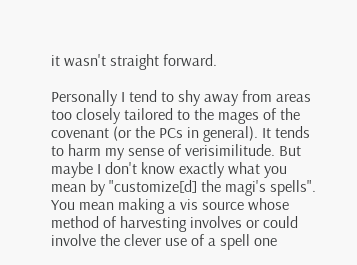it wasn't straight forward.

Personally I tend to shy away from areas too closely tailored to the mages of the covenant (or the PCs in general). It tends to harm my sense of verisimilitude. But maybe I don't know exactly what you mean by "customize[d] the magi's spells". You mean making a vis source whose method of harvesting involves or could involve the clever use of a spell one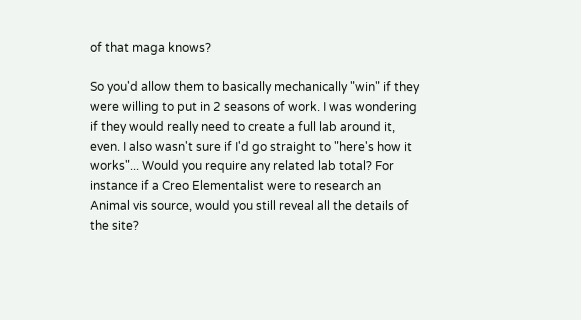of that maga knows?

So you'd allow them to basically mechanically "win" if they were willing to put in 2 seasons of work. I was wondering if they would really need to create a full lab around it, even. I also wasn't sure if I'd go straight to "here's how it works"... Would you require any related lab total? For instance if a Creo Elementalist were to research an Animal vis source, would you still reveal all the details of the site?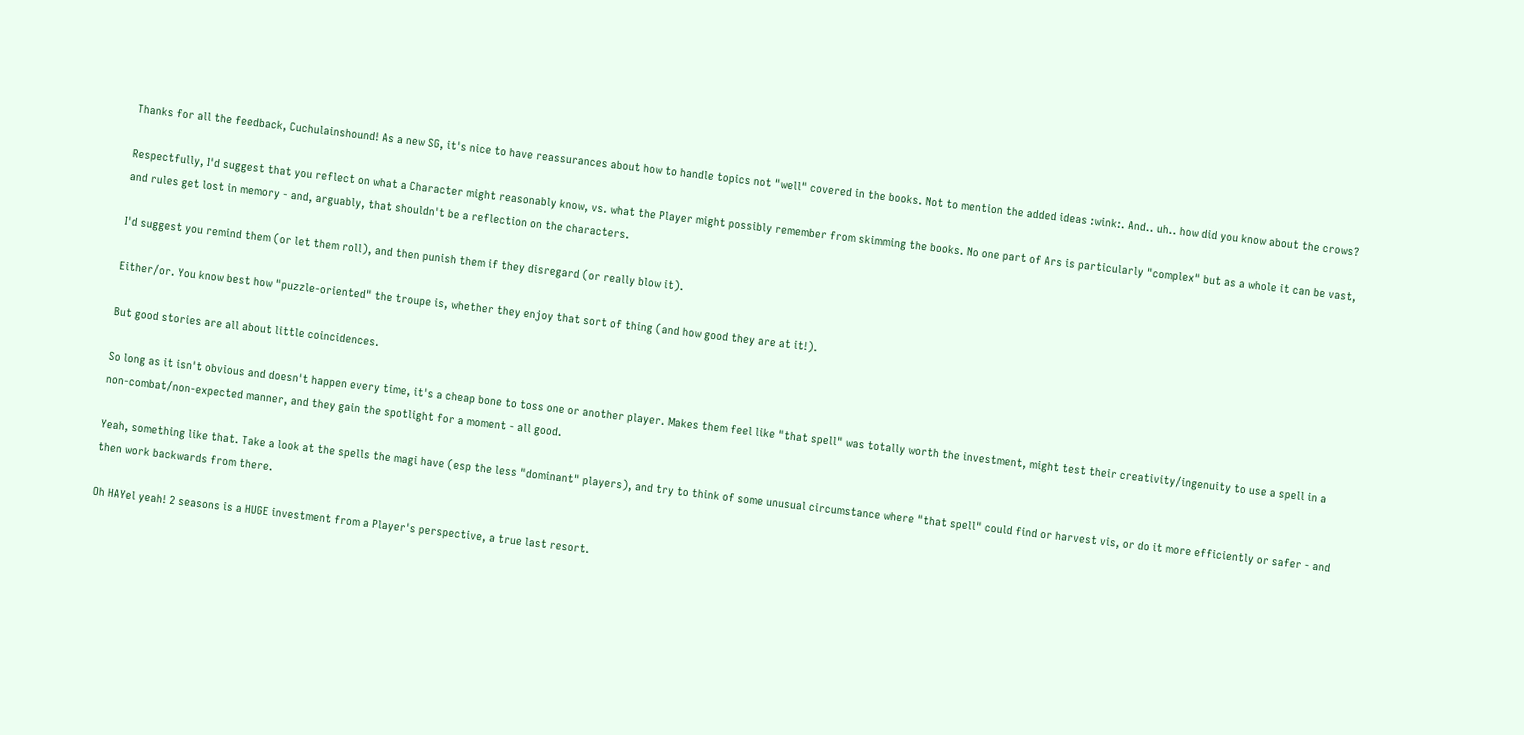Thanks for all the feedback, Cuchulainshound! As a new SG, it's nice to have reassurances about how to handle topics not "well" covered in the books. Not to mention the added ideas :wink:. And.. uh.. how did you know about the crows?

Respectfully, I'd suggest that you reflect on what a Character might reasonably know, vs. what the Player might possibly remember from skimming the books. No one part of Ars is particularly "complex" but as a whole it can be vast, and rules get lost in memory - and, arguably, that shouldn't be a reflection on the characters.

I'd suggest you remind them (or let them roll), and then punish them if they disregard (or really blow it).

Either/or. You know best how "puzzle-oriented" the troupe is, whether they enjoy that sort of thing (and how good they are at it!).

But good stories are all about little coincidences.

So long as it isn't obvious and doesn't happen every time, it's a cheap bone to toss one or another player. Makes them feel like "that spell" was totally worth the investment, might test their creativity/ingenuity to use a spell in a non-combat/non-expected manner, and they gain the spotlight for a moment - all good.

Yeah, something like that. Take a look at the spells the magi have (esp the less "dominant" players), and try to think of some unusual circumstance where "that spell" could find or harvest vis, or do it more efficiently or safer - and then work backwards from there.

Oh HAYel yeah! 2 seasons is a HUGE investment from a Player's perspective, a true last resort.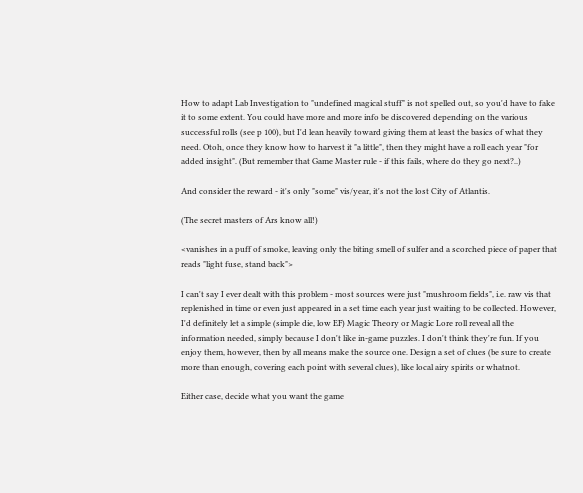How to adapt Lab Investigation to "undefined magical stuff" is not spelled out, so you'd have to fake it to some extent. You could have more and more info be discovered depending on the various successful rolls (see p 100), but I'd lean heavily toward giving them at least the basics of what they need. Otoh, once they know how to harvest it "a little", then they might have a roll each year "for added insight". (But remember that Game Master rule - if this fails, where do they go next?..)

And consider the reward - it's only "some" vis/year, it's not the lost City of Atlantis.

(The secret masters of Ars know all!)

<vanishes in a puff of smoke, leaving only the biting smell of sulfer and a scorched piece of paper that reads "light fuse, stand back">

I can't say I ever dealt with this problem - most sources were just "mushroom fields", i.e. raw vis that replenished in time or even just appeared in a set time each year just waiting to be collected. However, I'd definitely let a simple (simple die, low EF) Magic Theory or Magic Lore roll reveal all the information needed, simply because I don't like in-game puzzles. I don't think they're fun. If you enjoy them, however, then by all means make the source one. Design a set of clues (be sure to create more than enough, covering each point with several clues), like local airy spirits or whatnot.

Either case, decide what you want the game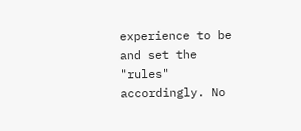experience to be and set the "rules" accordingly. No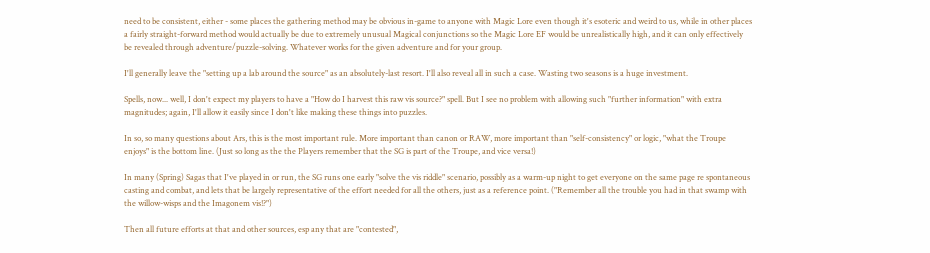need to be consistent, either - some places the gathering method may be obvious in-game to anyone with Magic Lore even though it's esoteric and weird to us, while in other places a fairly straight-forward method would actually be due to extremely unusual Magical conjunctions so the Magic Lore EF would be unrealistically high, and it can only effectively be revealed through adventure/puzzle-solving. Whatever works for the given adventure and for your group.

I'll generally leave the "setting up a lab around the source" as an absolutely-last resort. I'll also reveal all in such a case. Wasting two seasons is a huge investment.

Spells, now... well, I don't expect my players to have a "How do I harvest this raw vis source?" spell. But I see no problem with allowing such "further information" with extra magnitudes; again, I'll allow it easily since I don't like making these things into puzzles.

In so, so many questions about Ars, this is the most important rule. More important than canon or RAW, more important than "self-consistency" or logic, "what the Troupe enjoys" is the bottom line. (Just so long as the the Players remember that the SG is part of the Troupe, and vice versa!)

In many (Spring) Sagas that I've played in or run, the SG runs one early "solve the vis riddle" scenario, possibly as a warm-up night to get everyone on the same page re spontaneous casting and combat, and lets that be largely representative of the effort needed for all the others, just as a reference point. ("Remember all the trouble you had in that swamp with the willow-wisps and the Imagonem vis!?")

Then all future efforts at that and other sources, esp any that are "contested",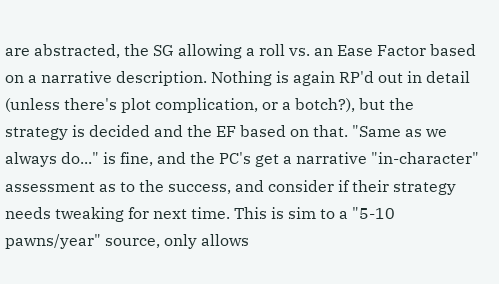are abstracted, the SG allowing a roll vs. an Ease Factor based on a narrative description. Nothing is again RP'd out in detail (unless there's plot complication, or a botch?), but the strategy is decided and the EF based on that. "Same as we always do..." is fine, and the PC's get a narrative "in-character" assessment as to the success, and consider if their strategy needs tweaking for next time. This is sim to a "5-10 pawns/year" source, only allows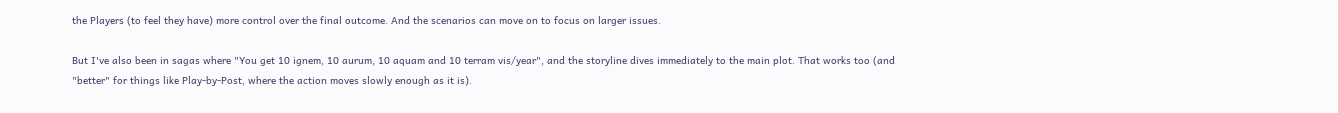the Players (to feel they have) more control over the final outcome. And the scenarios can move on to focus on larger issues.

But I've also been in sagas where "You get 10 ignem, 10 aurum, 10 aquam and 10 terram vis/year", and the storyline dives immediately to the main plot. That works too (and "better" for things like Play-by-Post, where the action moves slowly enough as it is).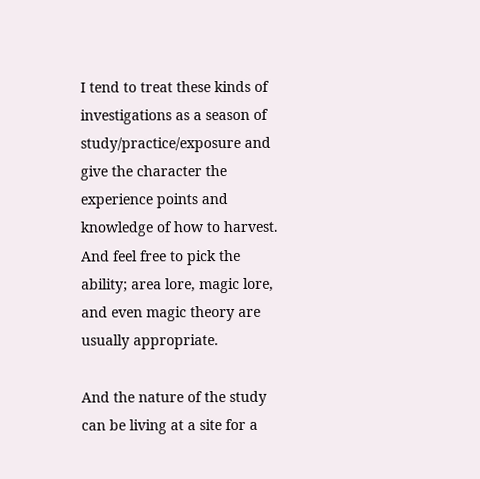I tend to treat these kinds of investigations as a season of study/practice/exposure and give the character the experience points and knowledge of how to harvest. And feel free to pick the ability; area lore, magic lore, and even magic theory are usually appropriate.

And the nature of the study can be living at a site for a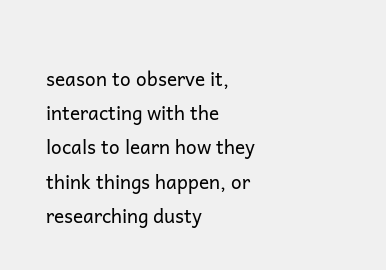season to observe it, interacting with the locals to learn how they think things happen, or researching dusty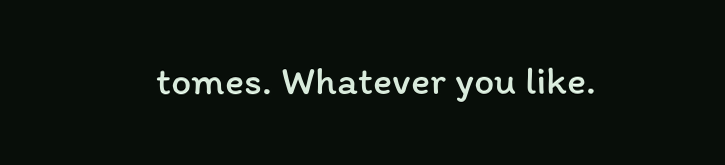tomes. Whatever you like.